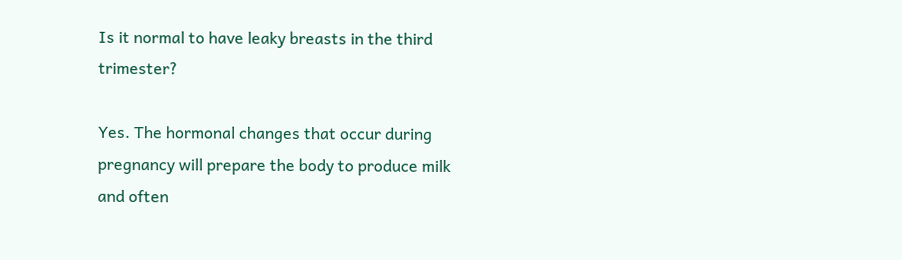Is it normal to have leaky breasts in the third trimester?

Yes. The hormonal changes that occur during pregnancy will prepare the body to produce milk and often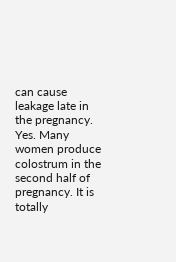can cause leakage late in the pregnancy.
Yes. Many women produce colostrum in the second half of pregnancy. It is totally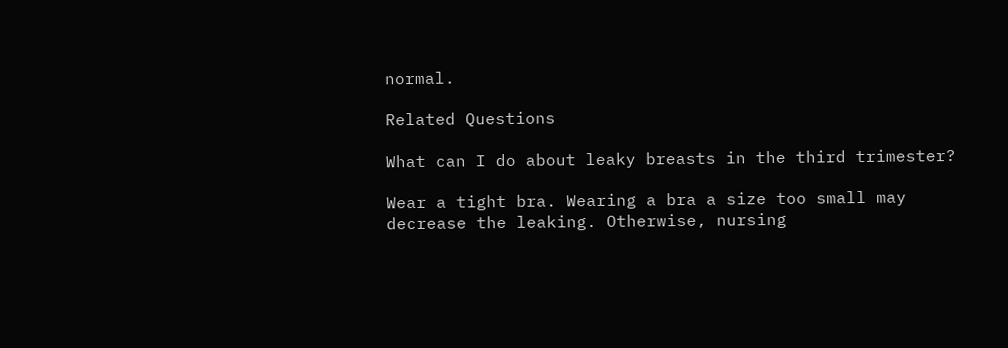normal.

Related Questions

What can I do about leaky breasts in the third trimester?

Wear a tight bra. Wearing a bra a size too small may decrease the leaking. Otherwise, nursing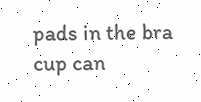pads in the bra cup can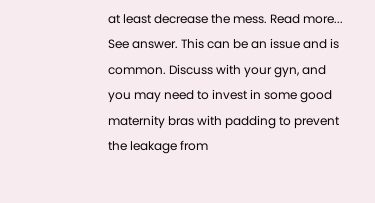at least decrease the mess. Read more...
See answer. This can be an issue and is common. Discuss with your gyn, and you may need to invest in some good maternity bras with padding to prevent the leakage from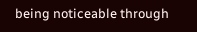being noticeable through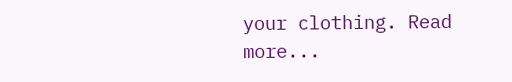your clothing. Read more...